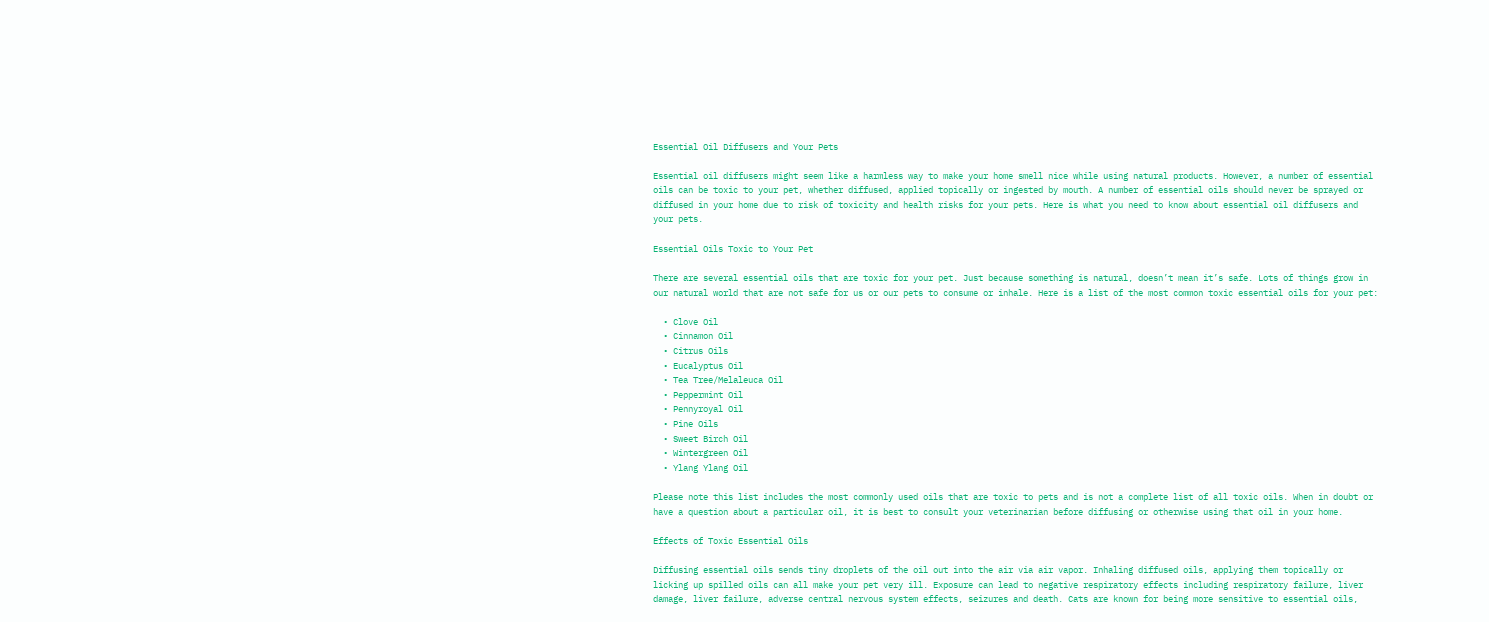Essential Oil Diffusers and Your Pets

Essential oil diffusers might seem like a harmless way to make your home smell nice while using natural products. However, a number of essential oils can be toxic to your pet, whether diffused, applied topically or ingested by mouth. A number of essential oils should never be sprayed or diffused in your home due to risk of toxicity and health risks for your pets. Here is what you need to know about essential oil diffusers and your pets.

Essential Oils Toxic to Your Pet

There are several essential oils that are toxic for your pet. Just because something is natural, doesn’t mean it’s safe. Lots of things grow in our natural world that are not safe for us or our pets to consume or inhale. Here is a list of the most common toxic essential oils for your pet:

  • Clove Oil
  • Cinnamon Oil
  • Citrus Oils
  • Eucalyptus Oil
  • Tea Tree/Melaleuca Oil
  • Peppermint Oil
  • Pennyroyal Oil
  • Pine Oils
  • Sweet Birch Oil
  • Wintergreen Oil
  • Ylang Ylang Oil

Please note this list includes the most commonly used oils that are toxic to pets and is not a complete list of all toxic oils. When in doubt or have a question about a particular oil, it is best to consult your veterinarian before diffusing or otherwise using that oil in your home.

Effects of Toxic Essential Oils

Diffusing essential oils sends tiny droplets of the oil out into the air via air vapor. Inhaling diffused oils, applying them topically or licking up spilled oils can all make your pet very ill. Exposure can lead to negative respiratory effects including respiratory failure, liver damage, liver failure, adverse central nervous system effects, seizures and death. Cats are known for being more sensitive to essential oils,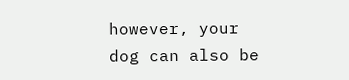however, your dog can also be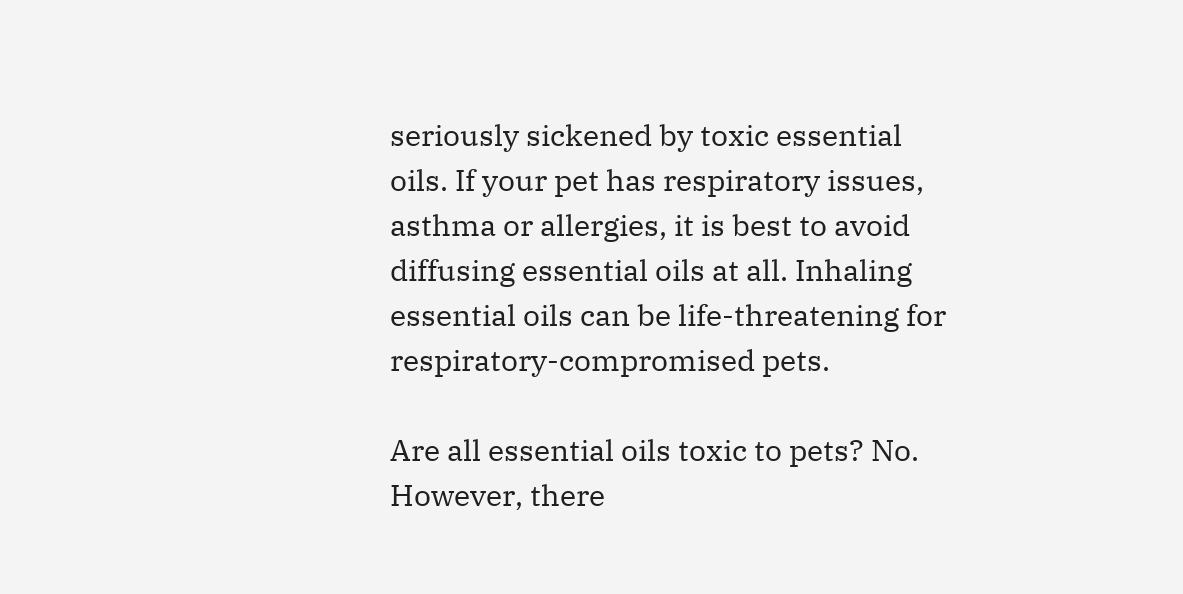seriously sickened by toxic essential oils. If your pet has respiratory issues, asthma or allergies, it is best to avoid diffusing essential oils at all. Inhaling essential oils can be life-threatening for respiratory-compromised pets.

Are all essential oils toxic to pets? No. However, there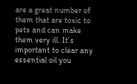are a great number of them that are toxic to pets and can make them very ill. It’s important to clear any essential oil you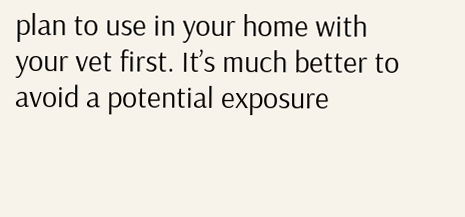plan to use in your home with your vet first. It’s much better to avoid a potential exposure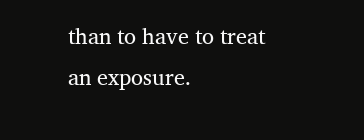than to have to treat an exposure.